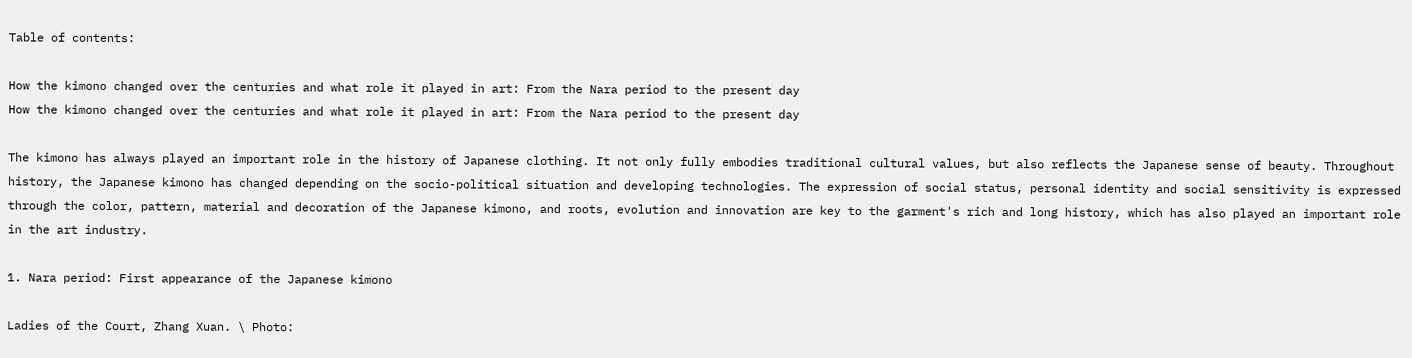Table of contents:

How the kimono changed over the centuries and what role it played in art: From the Nara period to the present day
How the kimono changed over the centuries and what role it played in art: From the Nara period to the present day

The kimono has always played an important role in the history of Japanese clothing. It not only fully embodies traditional cultural values, but also reflects the Japanese sense of beauty. Throughout history, the Japanese kimono has changed depending on the socio-political situation and developing technologies. The expression of social status, personal identity and social sensitivity is expressed through the color, pattern, material and decoration of the Japanese kimono, and roots, evolution and innovation are key to the garment's rich and long history, which has also played an important role in the art industry.

1. Nara period: First appearance of the Japanese kimono

Ladies of the Court, Zhang Xuan. \ Photo: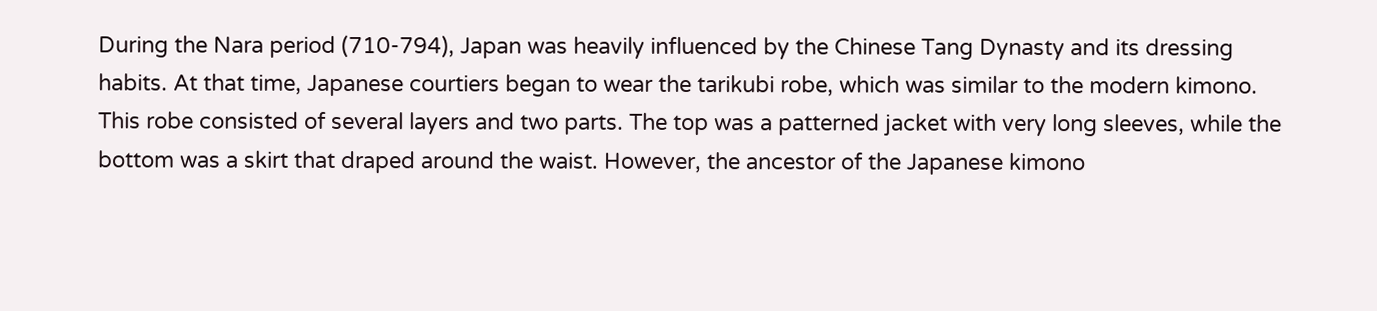During the Nara period (710-794), Japan was heavily influenced by the Chinese Tang Dynasty and its dressing habits. At that time, Japanese courtiers began to wear the tarikubi robe, which was similar to the modern kimono. This robe consisted of several layers and two parts. The top was a patterned jacket with very long sleeves, while the bottom was a skirt that draped around the waist. However, the ancestor of the Japanese kimono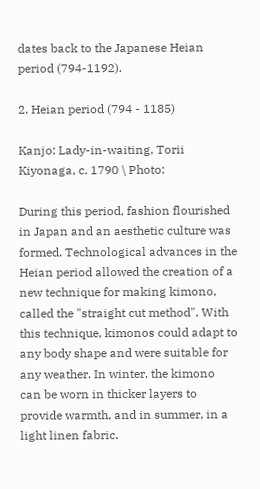dates back to the Japanese Heian period (794-1192).

2. Heian period (794 - 1185)

Kanjo: Lady-in-waiting, Torii Kiyonaga, c. 1790 \ Photo:

During this period, fashion flourished in Japan and an aesthetic culture was formed. Technological advances in the Heian period allowed the creation of a new technique for making kimono, called the "straight cut method". With this technique, kimonos could adapt to any body shape and were suitable for any weather. In winter, the kimono can be worn in thicker layers to provide warmth, and in summer, in a light linen fabric.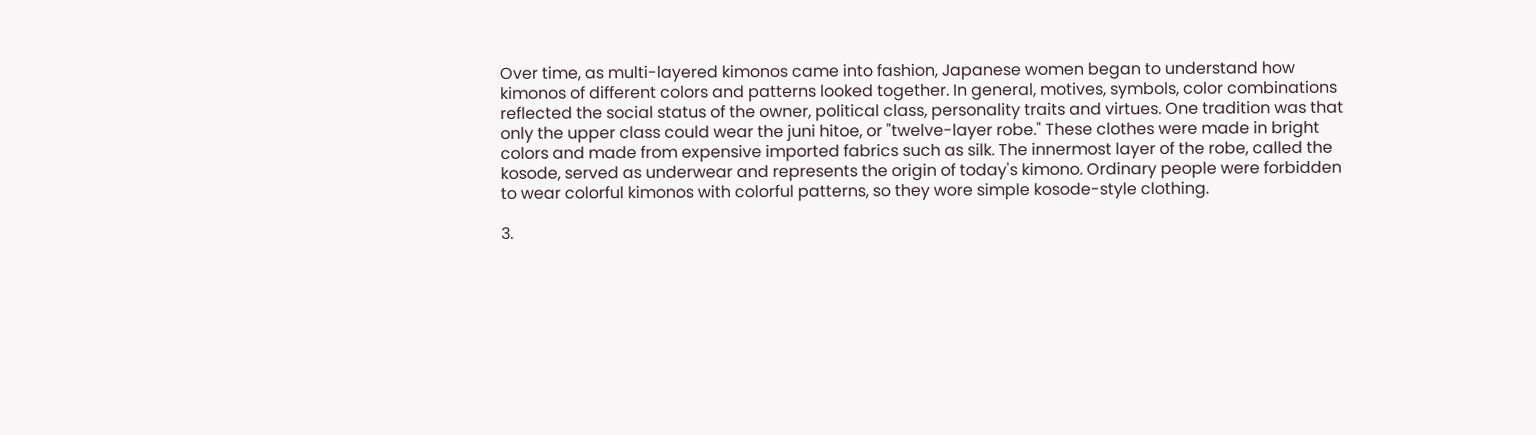Over time, as multi-layered kimonos came into fashion, Japanese women began to understand how kimonos of different colors and patterns looked together. In general, motives, symbols, color combinations reflected the social status of the owner, political class, personality traits and virtues. One tradition was that only the upper class could wear the juni hitoe, or "twelve-layer robe." These clothes were made in bright colors and made from expensive imported fabrics such as silk. The innermost layer of the robe, called the kosode, served as underwear and represents the origin of today's kimono. Ordinary people were forbidden to wear colorful kimonos with colorful patterns, so they wore simple kosode-style clothing.

3.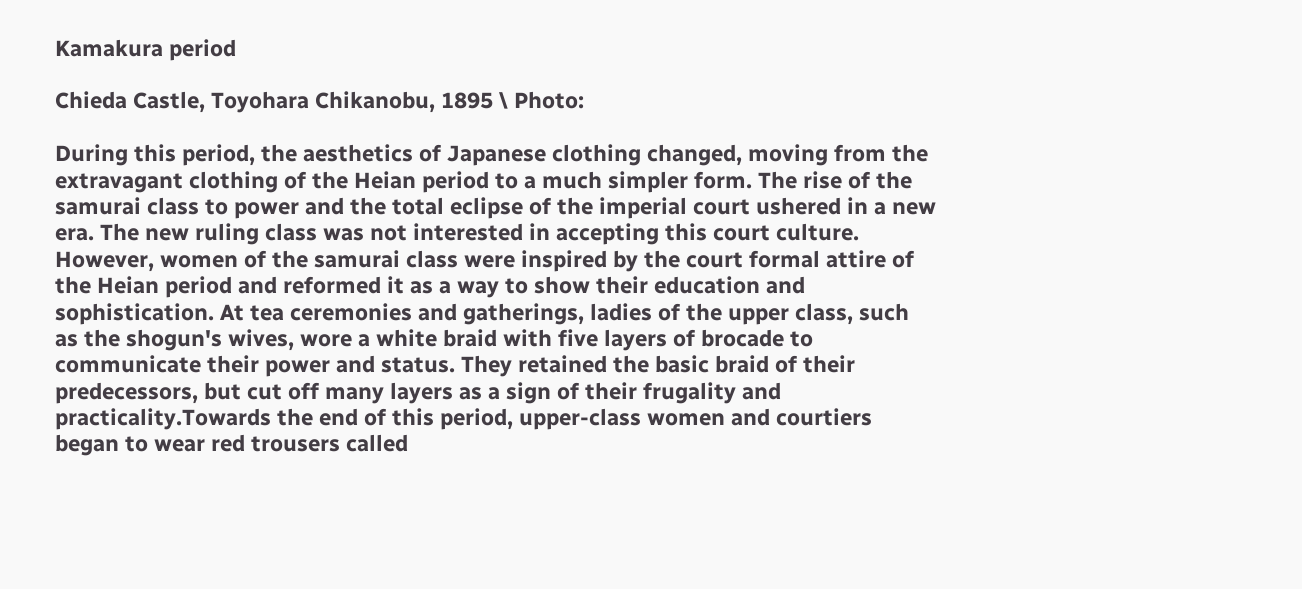Kamakura period

Chieda Castle, Toyohara Chikanobu, 1895 \ Photo:

During this period, the aesthetics of Japanese clothing changed, moving from the extravagant clothing of the Heian period to a much simpler form. The rise of the samurai class to power and the total eclipse of the imperial court ushered in a new era. The new ruling class was not interested in accepting this court culture. However, women of the samurai class were inspired by the court formal attire of the Heian period and reformed it as a way to show their education and sophistication. At tea ceremonies and gatherings, ladies of the upper class, such as the shogun's wives, wore a white braid with five layers of brocade to communicate their power and status. They retained the basic braid of their predecessors, but cut off many layers as a sign of their frugality and practicality.Towards the end of this period, upper-class women and courtiers began to wear red trousers called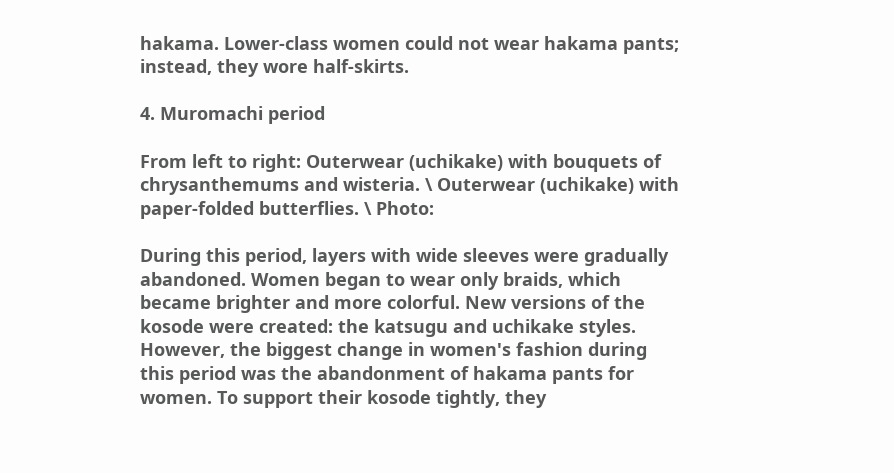hakama. Lower-class women could not wear hakama pants; instead, they wore half-skirts.

4. Muromachi period

From left to right: Outerwear (uchikake) with bouquets of chrysanthemums and wisteria. \ Outerwear (uchikake) with paper-folded butterflies. \ Photo:

During this period, layers with wide sleeves were gradually abandoned. Women began to wear only braids, which became brighter and more colorful. New versions of the kosode were created: the katsugu and uchikake styles. However, the biggest change in women's fashion during this period was the abandonment of hakama pants for women. To support their kosode tightly, they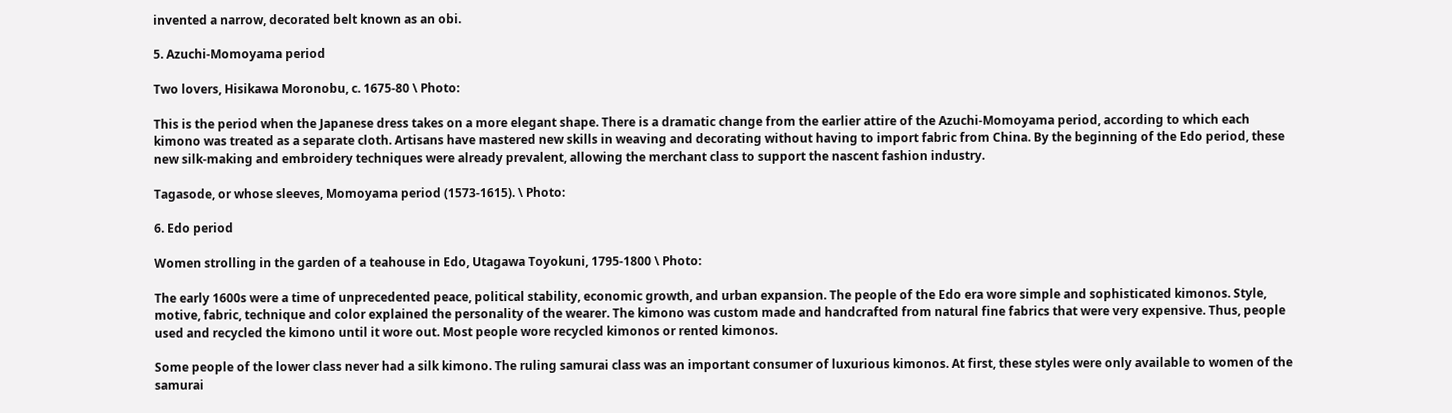invented a narrow, decorated belt known as an obi.

5. Azuchi-Momoyama period

Two lovers, Hisikawa Moronobu, c. 1675-80 \ Photo:

This is the period when the Japanese dress takes on a more elegant shape. There is a dramatic change from the earlier attire of the Azuchi-Momoyama period, according to which each kimono was treated as a separate cloth. Artisans have mastered new skills in weaving and decorating without having to import fabric from China. By the beginning of the Edo period, these new silk-making and embroidery techniques were already prevalent, allowing the merchant class to support the nascent fashion industry.

Tagasode, or whose sleeves, Momoyama period (1573-1615). \ Photo:

6. Edo period

Women strolling in the garden of a teahouse in Edo, Utagawa Toyokuni, 1795-1800 \ Photo:

The early 1600s were a time of unprecedented peace, political stability, economic growth, and urban expansion. The people of the Edo era wore simple and sophisticated kimonos. Style, motive, fabric, technique and color explained the personality of the wearer. The kimono was custom made and handcrafted from natural fine fabrics that were very expensive. Thus, people used and recycled the kimono until it wore out. Most people wore recycled kimonos or rented kimonos.

Some people of the lower class never had a silk kimono. The ruling samurai class was an important consumer of luxurious kimonos. At first, these styles were only available to women of the samurai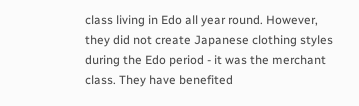class living in Edo all year round. However, they did not create Japanese clothing styles during the Edo period - it was the merchant class. They have benefited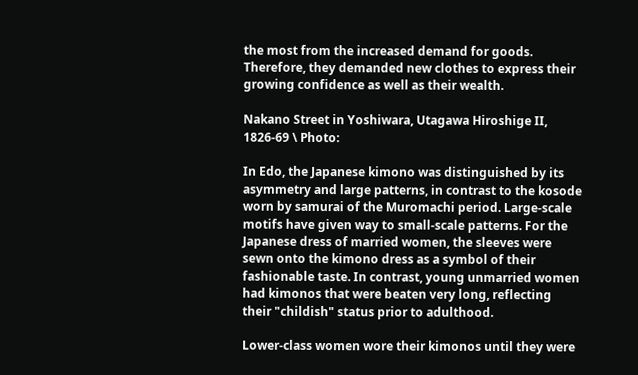the most from the increased demand for goods. Therefore, they demanded new clothes to express their growing confidence as well as their wealth.

Nakano Street in Yoshiwara, Utagawa Hiroshige II, 1826-69 \ Photo:

In Edo, the Japanese kimono was distinguished by its asymmetry and large patterns, in contrast to the kosode worn by samurai of the Muromachi period. Large-scale motifs have given way to small-scale patterns. For the Japanese dress of married women, the sleeves were sewn onto the kimono dress as a symbol of their fashionable taste. In contrast, young unmarried women had kimonos that were beaten very long, reflecting their "childish" status prior to adulthood.

Lower-class women wore their kimonos until they were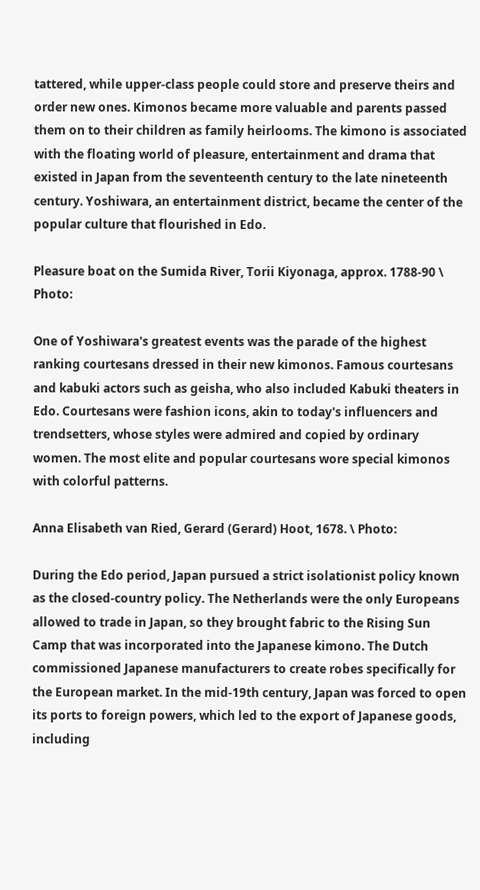tattered, while upper-class people could store and preserve theirs and order new ones. Kimonos became more valuable and parents passed them on to their children as family heirlooms. The kimono is associated with the floating world of pleasure, entertainment and drama that existed in Japan from the seventeenth century to the late nineteenth century. Yoshiwara, an entertainment district, became the center of the popular culture that flourished in Edo.

Pleasure boat on the Sumida River, Torii Kiyonaga, approx. 1788-90 \ Photo:

One of Yoshiwara's greatest events was the parade of the highest ranking courtesans dressed in their new kimonos. Famous courtesans and kabuki actors such as geisha, who also included Kabuki theaters in Edo. Courtesans were fashion icons, akin to today's influencers and trendsetters, whose styles were admired and copied by ordinary women. The most elite and popular courtesans wore special kimonos with colorful patterns.

Anna Elisabeth van Ried, Gerard (Gerard) Hoot, 1678. \ Photo:

During the Edo period, Japan pursued a strict isolationist policy known as the closed-country policy. The Netherlands were the only Europeans allowed to trade in Japan, so they brought fabric to the Rising Sun Camp that was incorporated into the Japanese kimono. The Dutch commissioned Japanese manufacturers to create robes specifically for the European market. In the mid-19th century, Japan was forced to open its ports to foreign powers, which led to the export of Japanese goods, including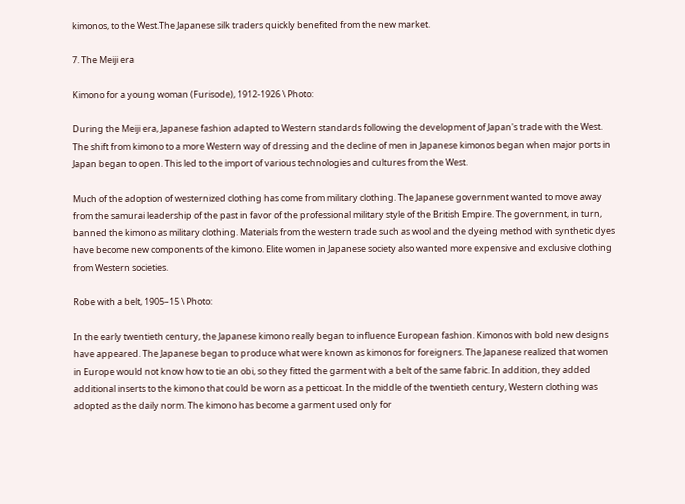kimonos, to the West.The Japanese silk traders quickly benefited from the new market.

7. The Meiji era

Kimono for a young woman (Furisode), 1912-1926 \ Photo:

During the Meiji era, Japanese fashion adapted to Western standards following the development of Japan's trade with the West. The shift from kimono to a more Western way of dressing and the decline of men in Japanese kimonos began when major ports in Japan began to open. This led to the import of various technologies and cultures from the West.

Much of the adoption of westernized clothing has come from military clothing. The Japanese government wanted to move away from the samurai leadership of the past in favor of the professional military style of the British Empire. The government, in turn, banned the kimono as military clothing. Materials from the western trade such as wool and the dyeing method with synthetic dyes have become new components of the kimono. Elite women in Japanese society also wanted more expensive and exclusive clothing from Western societies.

Robe with a belt, 1905–15 \ Photo:

In the early twentieth century, the Japanese kimono really began to influence European fashion. Kimonos with bold new designs have appeared. The Japanese began to produce what were known as kimonos for foreigners. The Japanese realized that women in Europe would not know how to tie an obi, so they fitted the garment with a belt of the same fabric. In addition, they added additional inserts to the kimono that could be worn as a petticoat. In the middle of the twentieth century, Western clothing was adopted as the daily norm. The kimono has become a garment used only for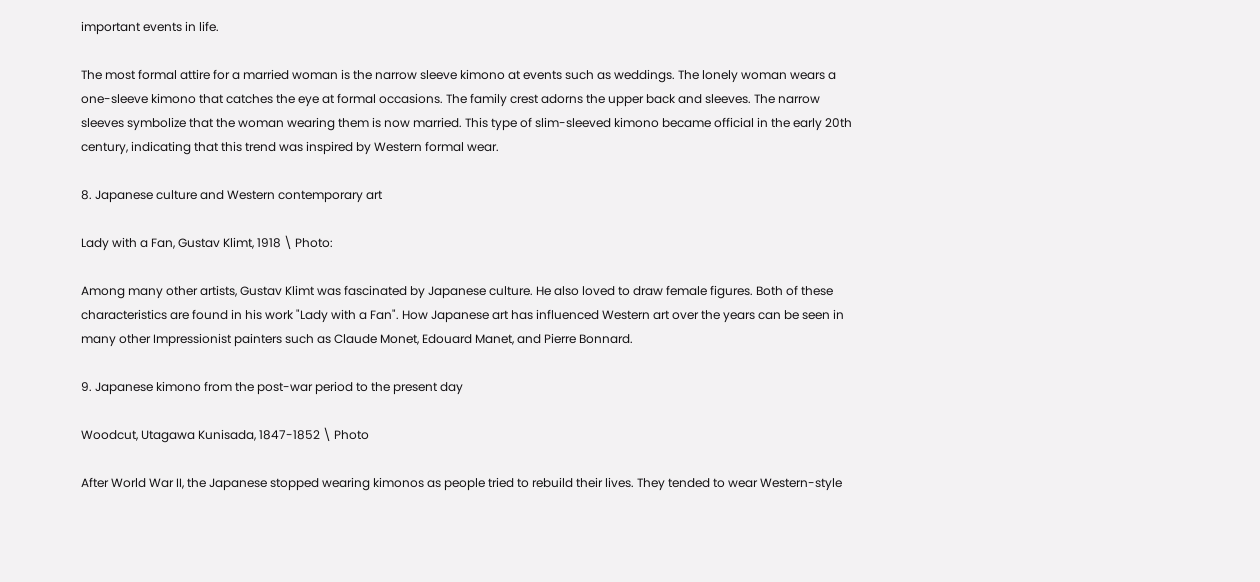important events in life.

The most formal attire for a married woman is the narrow sleeve kimono at events such as weddings. The lonely woman wears a one-sleeve kimono that catches the eye at formal occasions. The family crest adorns the upper back and sleeves. The narrow sleeves symbolize that the woman wearing them is now married. This type of slim-sleeved kimono became official in the early 20th century, indicating that this trend was inspired by Western formal wear.

8. Japanese culture and Western contemporary art

Lady with a Fan, Gustav Klimt, 1918 \ Photo:

Among many other artists, Gustav Klimt was fascinated by Japanese culture. He also loved to draw female figures. Both of these characteristics are found in his work "Lady with a Fan". How Japanese art has influenced Western art over the years can be seen in many other Impressionist painters such as Claude Monet, Edouard Manet, and Pierre Bonnard.

9. Japanese kimono from the post-war period to the present day

Woodcut, Utagawa Kunisada, 1847-1852 \ Photo

After World War II, the Japanese stopped wearing kimonos as people tried to rebuild their lives. They tended to wear Western-style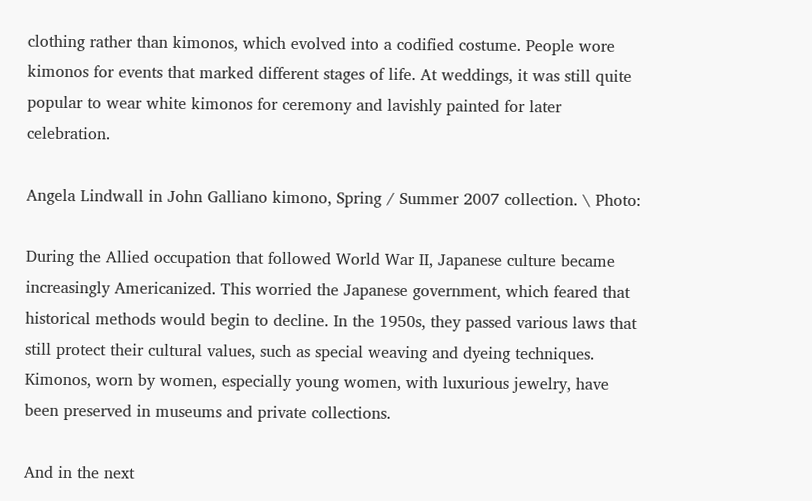clothing rather than kimonos, which evolved into a codified costume. People wore kimonos for events that marked different stages of life. At weddings, it was still quite popular to wear white kimonos for ceremony and lavishly painted for later celebration.

Angela Lindwall in John Galliano kimono, Spring / Summer 2007 collection. \ Photo:

During the Allied occupation that followed World War II, Japanese culture became increasingly Americanized. This worried the Japanese government, which feared that historical methods would begin to decline. In the 1950s, they passed various laws that still protect their cultural values, such as special weaving and dyeing techniques. Kimonos, worn by women, especially young women, with luxurious jewelry, have been preserved in museums and private collections.

And in the next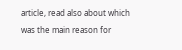article, read also about which was the main reason for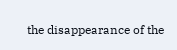the disappearance of the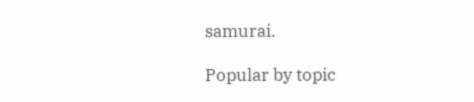samurai.

Popular by topic